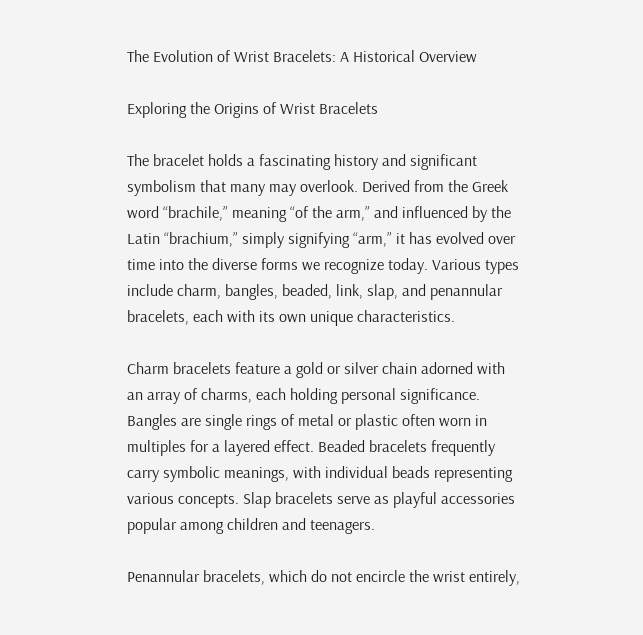The Evolution of Wrist Bracelets: A Historical Overview

Exploring the Origins of Wrist Bracelets

The bracelet holds a fascinating history and significant symbolism that many may overlook. Derived from the Greek word “brachile,” meaning “of the arm,” and influenced by the Latin “brachium,” simply signifying “arm,” it has evolved over time into the diverse forms we recognize today. Various types include charm, bangles, beaded, link, slap, and penannular bracelets, each with its own unique characteristics.

Charm bracelets feature a gold or silver chain adorned with an array of charms, each holding personal significance. Bangles are single rings of metal or plastic often worn in multiples for a layered effect. Beaded bracelets frequently carry symbolic meanings, with individual beads representing various concepts. Slap bracelets serve as playful accessories popular among children and teenagers.

Penannular bracelets, which do not encircle the wrist entirely,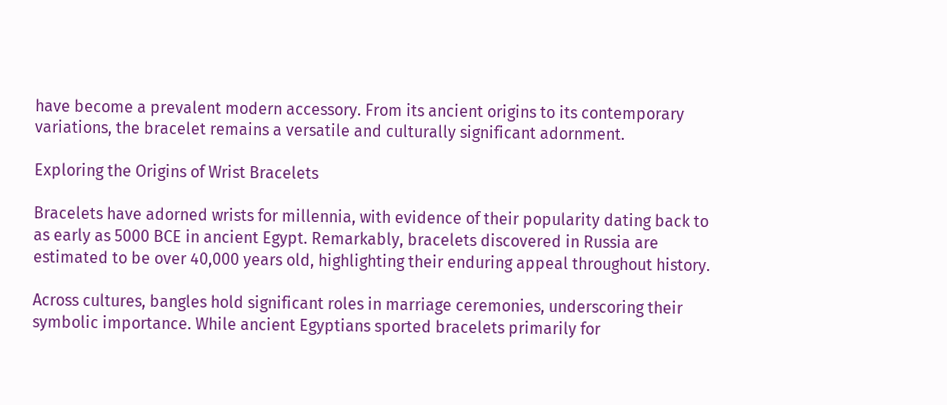have become a prevalent modern accessory. From its ancient origins to its contemporary variations, the bracelet remains a versatile and culturally significant adornment.

Exploring the Origins of Wrist Bracelets

Bracelets have adorned wrists for millennia, with evidence of their popularity dating back to as early as 5000 BCE in ancient Egypt. Remarkably, bracelets discovered in Russia are estimated to be over 40,000 years old, highlighting their enduring appeal throughout history.

Across cultures, bangles hold significant roles in marriage ceremonies, underscoring their symbolic importance. While ancient Egyptians sported bracelets primarily for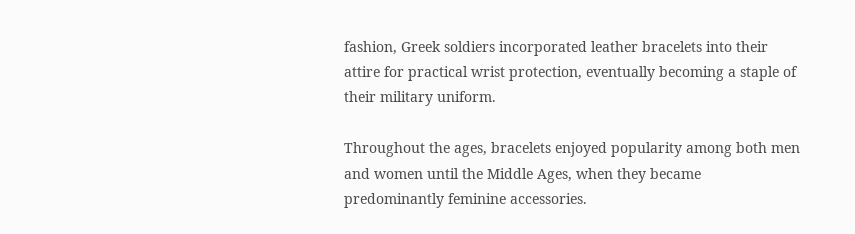fashion, Greek soldiers incorporated leather bracelets into their attire for practical wrist protection, eventually becoming a staple of their military uniform.

Throughout the ages, bracelets enjoyed popularity among both men and women until the Middle Ages, when they became predominantly feminine accessories.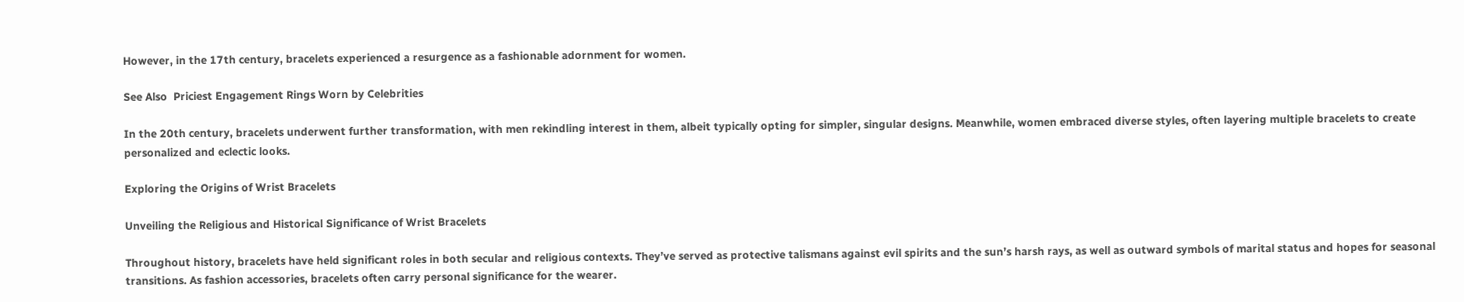However, in the 17th century, bracelets experienced a resurgence as a fashionable adornment for women.

See Also  Priciest Engagement Rings Worn by Celebrities

In the 20th century, bracelets underwent further transformation, with men rekindling interest in them, albeit typically opting for simpler, singular designs. Meanwhile, women embraced diverse styles, often layering multiple bracelets to create personalized and eclectic looks.

Exploring the Origins of Wrist Bracelets

Unveiling the Religious and Historical Significance of Wrist Bracelets

Throughout history, bracelets have held significant roles in both secular and religious contexts. They’ve served as protective talismans against evil spirits and the sun’s harsh rays, as well as outward symbols of marital status and hopes for seasonal transitions. As fashion accessories, bracelets often carry personal significance for the wearer.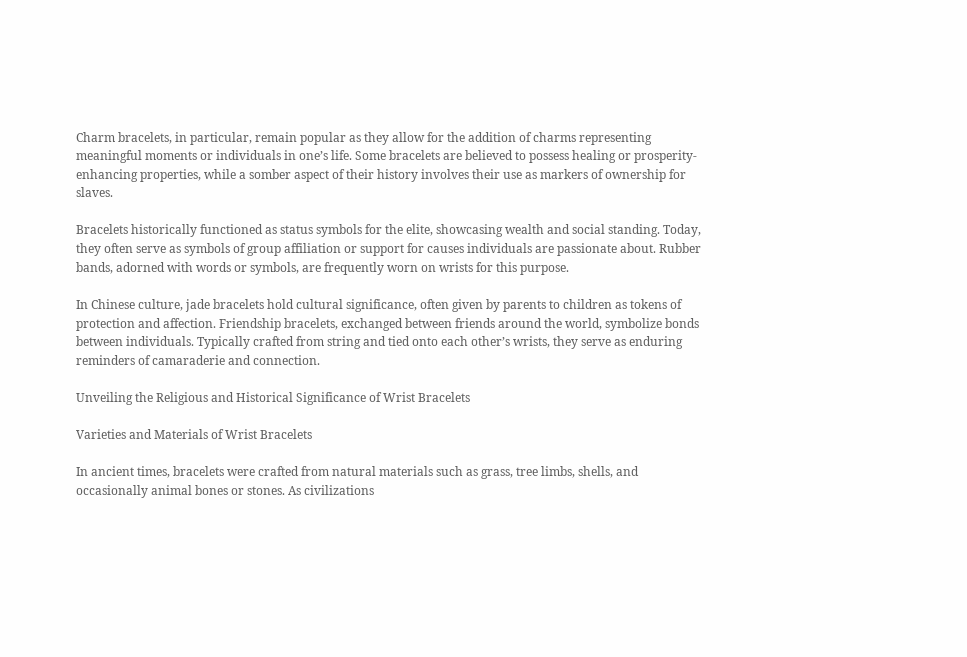Charm bracelets, in particular, remain popular as they allow for the addition of charms representing meaningful moments or individuals in one’s life. Some bracelets are believed to possess healing or prosperity-enhancing properties, while a somber aspect of their history involves their use as markers of ownership for slaves.

Bracelets historically functioned as status symbols for the elite, showcasing wealth and social standing. Today, they often serve as symbols of group affiliation or support for causes individuals are passionate about. Rubber bands, adorned with words or symbols, are frequently worn on wrists for this purpose.

In Chinese culture, jade bracelets hold cultural significance, often given by parents to children as tokens of protection and affection. Friendship bracelets, exchanged between friends around the world, symbolize bonds between individuals. Typically crafted from string and tied onto each other’s wrists, they serve as enduring reminders of camaraderie and connection.

Unveiling the Religious and Historical Significance of Wrist Bracelets

Varieties and Materials of Wrist Bracelets

In ancient times, bracelets were crafted from natural materials such as grass, tree limbs, shells, and occasionally animal bones or stones. As civilizations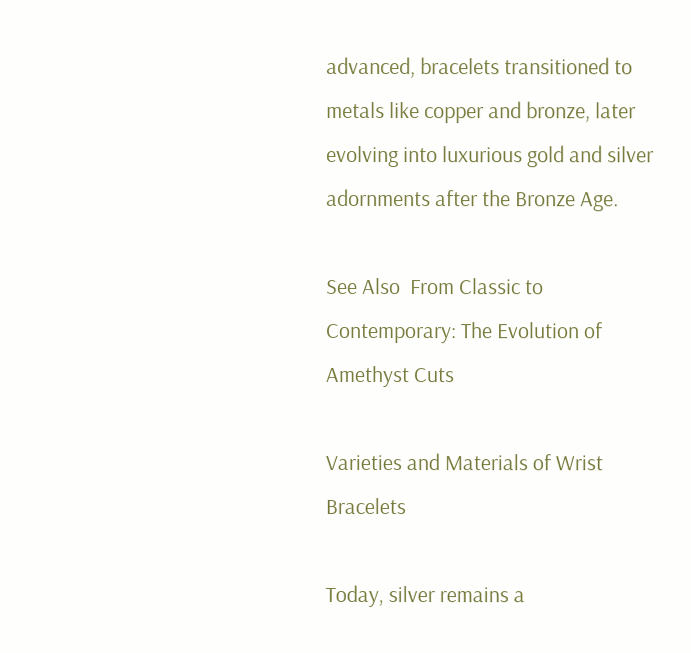advanced, bracelets transitioned to metals like copper and bronze, later evolving into luxurious gold and silver adornments after the Bronze Age.

See Also  From Classic to Contemporary: The Evolution of Amethyst Cuts

Varieties and Materials of Wrist Bracelets

Today, silver remains a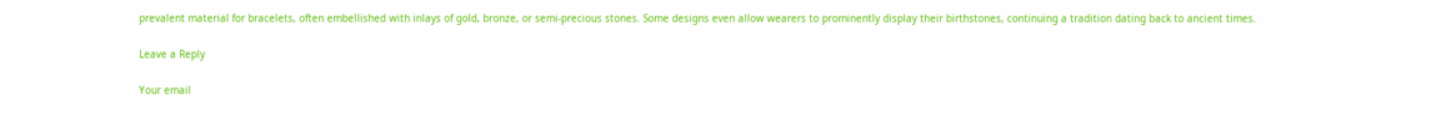prevalent material for bracelets, often embellished with inlays of gold, bronze, or semi-precious stones. Some designs even allow wearers to prominently display their birthstones, continuing a tradition dating back to ancient times.

Leave a Reply

Your email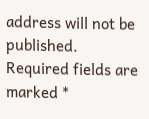address will not be published. Required fields are marked *